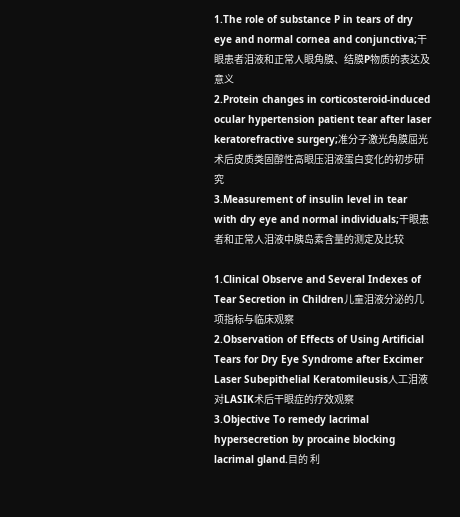1.The role of substance P in tears of dry eye and normal cornea and conjunctiva;干眼患者泪液和正常人眼角膜、结膜P物质的表达及意义
2.Protein changes in corticosteroid-induced ocular hypertension patient tear after laser keratorefractive surgery;准分子激光角膜屈光术后皮质类固醇性高眼压泪液蛋白变化的初步研究
3.Measurement of insulin level in tear with dry eye and normal individuals;干眼患者和正常人泪液中胰岛素含量的测定及比较

1.Clinical Observe and Several Indexes of Tear Secretion in Children儿童泪液分泌的几项指标与临床观察
2.Observation of Effects of Using Artificial Tears for Dry Eye Syndrome after Excimer Laser Subepithelial Keratomileusis人工泪液对LASIK术后干眼症的疗效观察
3.Objective To remedy lacrimal hypersecretion by procaine blocking lacrimal gland.目的 利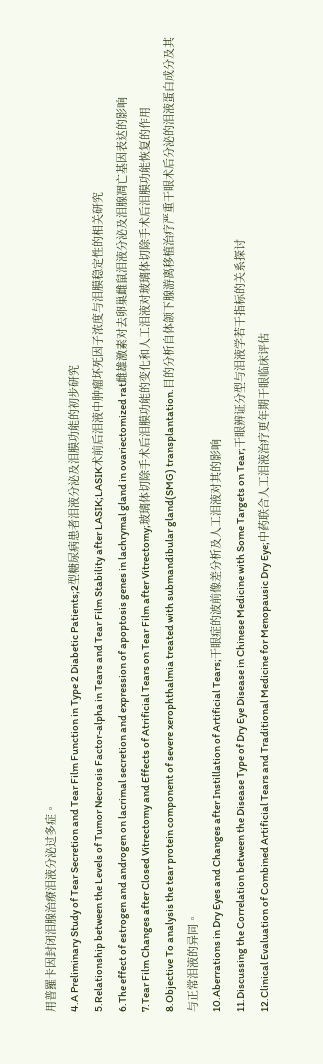用普羅卡因封闭泪腺治療泪液分泌过多症。
4.A Preliminary Study of Tear Secretion and Tear Film Function in Type 2 Diabetic Patients;2型糖尿病患者泪液分泌及泪膜功能的初步研究
5.Relationship between the Levels of Tumor Necrosis Factor-alpha in Tears and Tear Film Stability after LASIK;LASIK术前后泪液中肿瘤坏死因子浓度与泪膜稳定性的相关研究
6.The effect of estrogen and androgen on lacrimal secretion and expression of apoptosis genes in lachrymal gland in ovariectomized rat雌雄激素对去卵巢雌鼠泪液分泌及泪腺凋亡基因表达的影响
7.Tear Film Changes after Closed Vitrectomy and Effects of Atrificial Tears on Tear Film after Vitrectomy;玻璃体切除手术后泪膜功能的变化和人工泪液对玻璃体切除手术后泪膜功能恢复的作用
8.Objective To analysis the tear protein component of severe xerophthalmia treated with submandibular gland(SMG) transplantation.目的分析自体颌下腺游离移植治疗严重干眼术后分泌的泪液蛋白成分及其与正常泪液的异同。
10.Aberrations in Dry Eyes and Changes after Instillation of Artificial Tears;干眼症的波前像差分析及人工泪液对其的影响
11.Discussing the Correlation between the Disease Type of Dry Eye Disease in Chinese Medicine with Some Targets on Tear;干眼辨证分型与泪液学若干指标的关系探讨
12.Clinical Evaluation of Combined Artificial Tears and Traditional Medicine for Menopausic Dry Eye;中药联合人工泪液治疗更年期干眼临床评估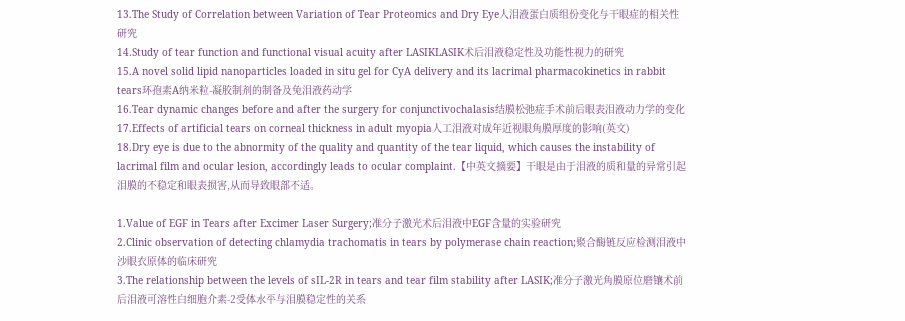13.The Study of Correlation between Variation of Tear Proteomics and Dry Eye人泪液蛋白质组份变化与干眼症的相关性研究
14.Study of tear function and functional visual acuity after LASIKLASIK术后泪液稳定性及功能性视力的研究
15.A novel solid lipid nanoparticles loaded in situ gel for CyA delivery and its lacrimal pharmacokinetics in rabbit tears环孢素A纳米粒-凝胶制剂的制备及兔泪液药动学
16.Tear dynamic changes before and after the surgery for conjunctivochalasis结膜松弛症手术前后眼表泪液动力学的变化
17.Effects of artificial tears on corneal thickness in adult myopia人工泪液对成年近视眼角膜厚度的影响(英文)
18.Dry eye is due to the abnormity of the quality and quantity of the tear liquid, which causes the instability of lacrimal film and ocular lesion, accordingly leads to ocular complaint.【中英文摘要】干眼是由于泪液的质和量的异常引起泪膜的不稳定和眼表损害,从而导致眼部不适。

1.Value of EGF in Tears after Excimer Laser Surgery;准分子激光术后泪液中EGF含量的实验研究
2.Clinic observation of detecting chlamydia trachomatis in tears by polymerase chain reaction;聚合酶链反应检测泪液中沙眼衣原体的临床研究
3.The relationship between the levels of sIL-2R in tears and tear film stability after LASIK;准分子激光角膜原位磨镶术前后泪液可溶性白细胞介素-2受体水平与泪膜稳定性的关系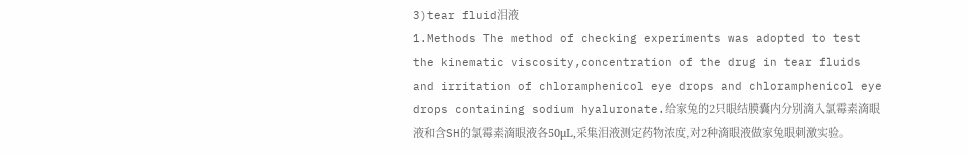3)tear fluid泪液
1.Methods The method of checking experiments was adopted to test the kinematic viscosity,concentration of the drug in tear fluids and irritation of chloramphenicol eye drops and chloramphenicol eye drops containing sodium hyaluronate.给家兔的2只眼结膜囊内分别滴入氯霉素滴眼液和含SH的氯霉素滴眼液各50μL,采集泪液测定药物浓度,对2种滴眼液做家兔眼刺激实验。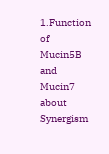1.Function of Mucin5B and Mucin7 about Synergism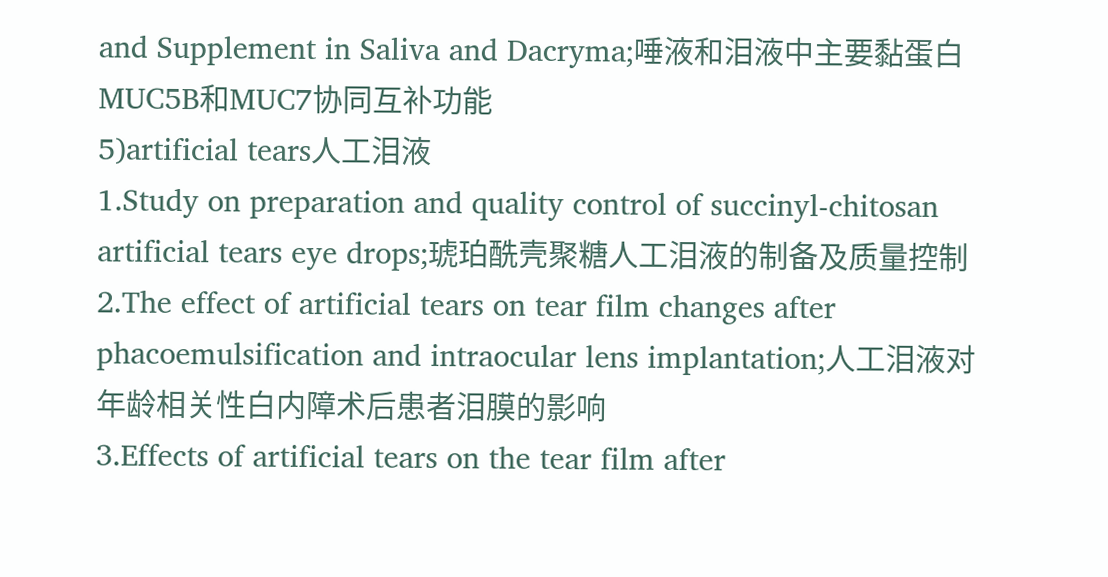and Supplement in Saliva and Dacryma;唾液和泪液中主要黏蛋白MUC5B和MUC7协同互补功能
5)artificial tears人工泪液
1.Study on preparation and quality control of succinyl-chitosan artificial tears eye drops;琥珀酰壳聚糖人工泪液的制备及质量控制
2.The effect of artificial tears on tear film changes after phacoemulsification and intraocular lens implantation;人工泪液对年龄相关性白内障术后患者泪膜的影响
3.Effects of artificial tears on the tear film after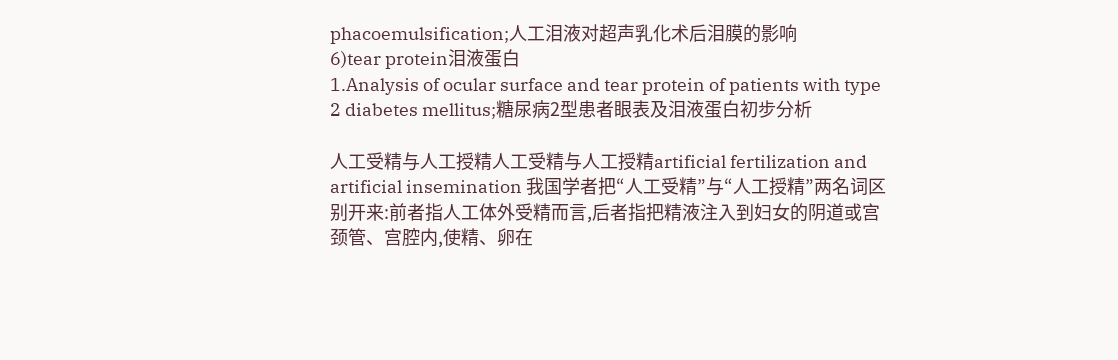phacoemulsification;人工泪液对超声乳化术后泪膜的影响
6)tear protein泪液蛋白
1.Analysis of ocular surface and tear protein of patients with type 2 diabetes mellitus;糖尿病2型患者眼表及泪液蛋白初步分析

人工受精与人工授精人工受精与人工授精artificial fertilization and artificial insemination 我国学者把“人工受精”与“人工授精”两名词区别开来:前者指人工体外受精而言,后者指把精液注入到妇女的阴道或宫颈管、宫腔内,使精、卵在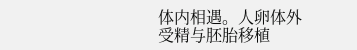体内相遇。人卵体外受精与胚胎移植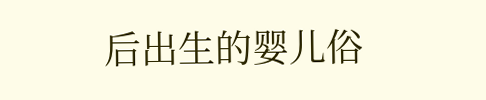后出生的婴儿俗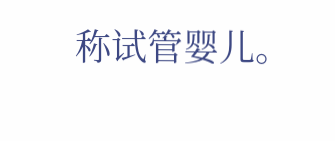称试管婴儿。